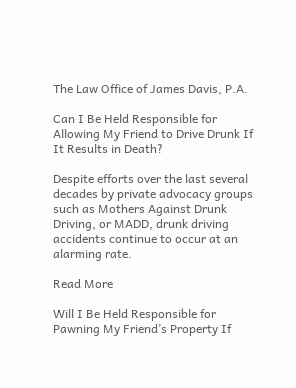The Law Office of James Davis, P.A.

Can I Be Held Responsible for Allowing My Friend to Drive Drunk If It Results in Death?

Despite efforts over the last several decades by private advocacy groups such as Mothers Against Drunk Driving, or MADD, drunk driving accidents continue to occur at an alarming rate.

Read More

Will I Be Held Responsible for Pawning My Friend’s Property If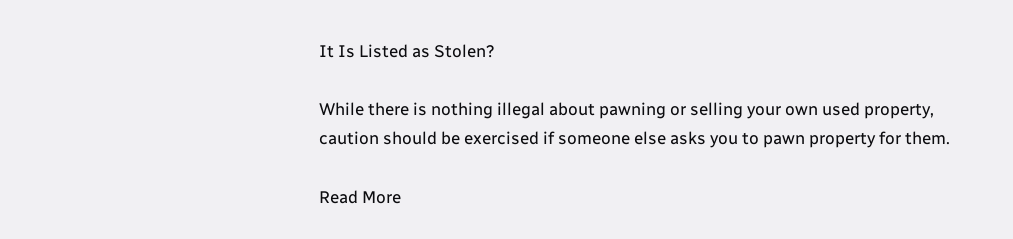It Is Listed as Stolen?

While there is nothing illegal about pawning or selling your own used property, caution should be exercised if someone else asks you to pawn property for them.

Read More